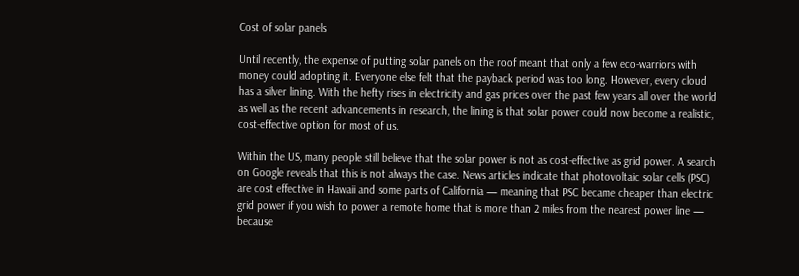Cost of solar panels

Until recently, the expense of putting solar panels on the roof meant that only a few eco-warriors with money could adopting it. Everyone else felt that the payback period was too long. However, every cloud has a silver lining. With the hefty rises in electricity and gas prices over the past few years all over the world as well as the recent advancements in research, the lining is that solar power could now become a realistic, cost-effective option for most of us.

Within the US, many people still believe that the solar power is not as cost-effective as grid power. A search on Google reveals that this is not always the case. News articles indicate that photovoltaic solar cells (PSC) are cost effective in Hawaii and some parts of California — meaning that PSC became cheaper than electric grid power if you wish to power a remote home that is more than 2 miles from the nearest power line — because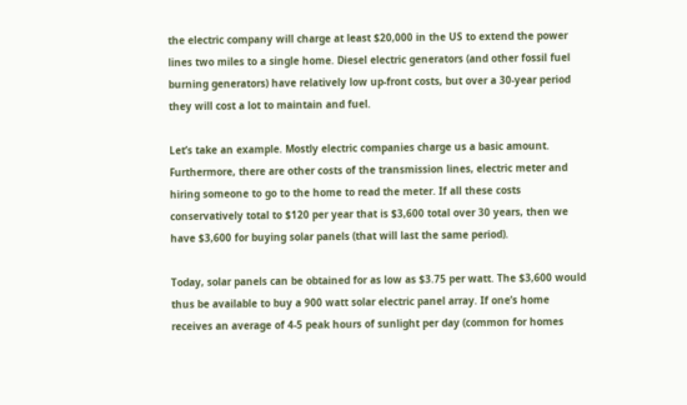the electric company will charge at least $20,000 in the US to extend the power lines two miles to a single home. Diesel electric generators (and other fossil fuel burning generators) have relatively low up-front costs, but over a 30-year period they will cost a lot to maintain and fuel.

Let’s take an example. Mostly electric companies charge us a basic amount. Furthermore, there are other costs of the transmission lines, electric meter and hiring someone to go to the home to read the meter. If all these costs conservatively total to $120 per year that is $3,600 total over 30 years, then we have $3,600 for buying solar panels (that will last the same period).

Today, solar panels can be obtained for as low as $3.75 per watt. The $3,600 would thus be available to buy a 900 watt solar electric panel array. If one’s home receives an average of 4-5 peak hours of sunlight per day (common for homes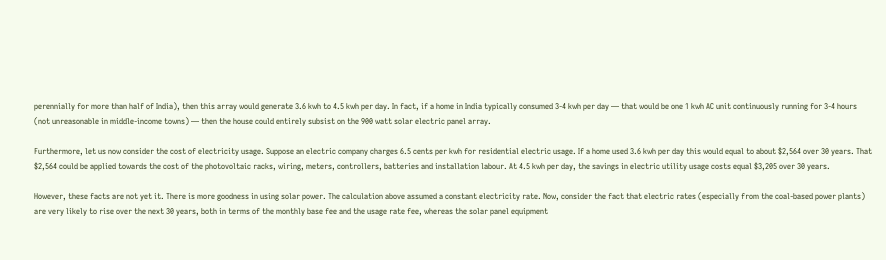perennially for more than half of India), then this array would generate 3.6 kwh to 4.5 kwh per day. In fact, if a home in India typically consumed 3-4 kwh per day — that would be one 1 kwh AC unit continuously running for 3-4 hours (not unreasonable in middle-income towns) — then the house could entirely subsist on the 900 watt solar electric panel array.

Furthermore, let us now consider the cost of electricity usage. Suppose an electric company charges 6.5 cents per kwh for residential electric usage. If a home used 3.6 kwh per day this would equal to about $2,564 over 30 years. That $2,564 could be applied towards the cost of the photovoltaic racks, wiring, meters, controllers, batteries and installation labour. At 4.5 kwh per day, the savings in electric utility usage costs equal $3,205 over 30 years.

However, these facts are not yet it. There is more goodness in using solar power. The calculation above assumed a constant electricity rate. Now, consider the fact that electric rates (especially from the coal-based power plants) are very likely to rise over the next 30 years, both in terms of the monthly base fee and the usage rate fee, whereas the solar panel equipment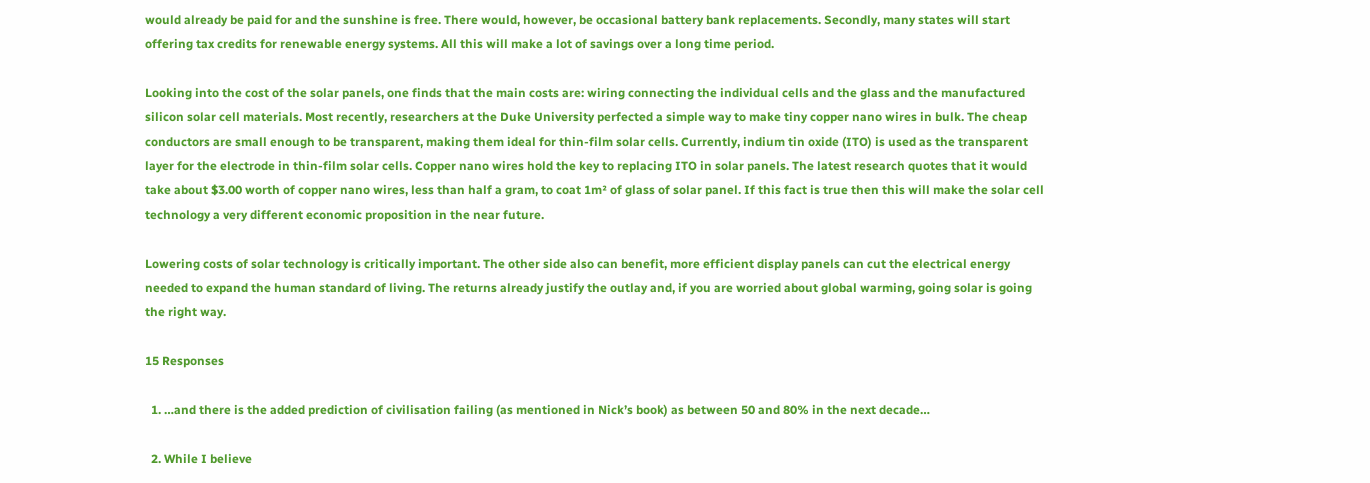would already be paid for and the sunshine is free. There would, however, be occasional battery bank replacements. Secondly, many states will start offering tax credits for renewable energy systems. All this will make a lot of savings over a long time period.

Looking into the cost of the solar panels, one finds that the main costs are: wiring connecting the individual cells and the glass and the manufactured silicon solar cell materials. Most recently, researchers at the Duke University perfected a simple way to make tiny copper nano wires in bulk. The cheap conductors are small enough to be transparent, making them ideal for thin-film solar cells. Currently, indium tin oxide (ITO) is used as the transparent layer for the electrode in thin-film solar cells. Copper nano wires hold the key to replacing ITO in solar panels. The latest research quotes that it would take about $3.00 worth of copper nano wires, less than half a gram, to coat 1m² of glass of solar panel. If this fact is true then this will make the solar cell technology a very different economic proposition in the near future.

Lowering costs of solar technology is critically important. The other side also can benefit, more efficient display panels can cut the electrical energy needed to expand the human standard of living. The returns already justify the outlay and, if you are worried about global warming, going solar is going the right way.

15 Responses

  1. …and there is the added prediction of civilisation failing (as mentioned in Nick’s book) as between 50 and 80% in the next decade…

  2. While I believe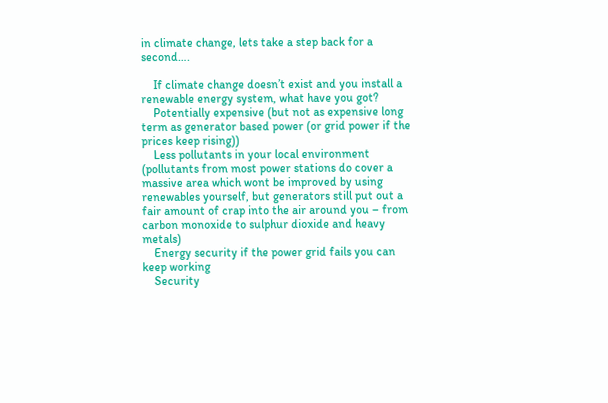in climate change, lets take a step back for a second….

    If climate change doesn’t exist and you install a renewable energy system, what have you got?
    Potentially expensive (but not as expensive long term as generator based power (or grid power if the prices keep rising))
    Less pollutants in your local environment (pollutants from most power stations do cover a massive area which wont be improved by using renewables yourself, but generators still put out a fair amount of crap into the air around you – from carbon monoxide to sulphur dioxide and heavy metals)
    Energy security if the power grid fails you can keep working
    Security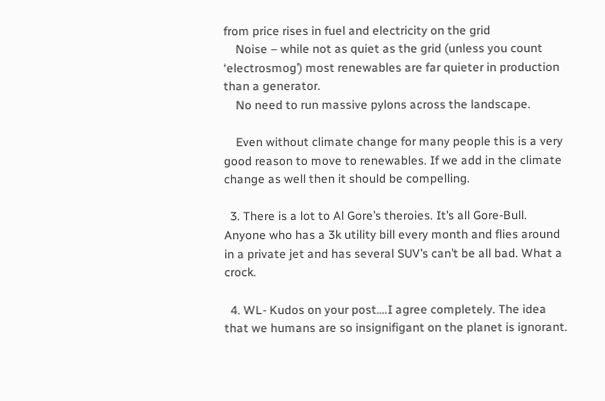from price rises in fuel and electricity on the grid
    Noise – while not as quiet as the grid (unless you count ‘electrosmog’) most renewables are far quieter in production than a generator.
    No need to run massive pylons across the landscape.

    Even without climate change for many people this is a very good reason to move to renewables. If we add in the climate change as well then it should be compelling.

  3. There is a lot to Al Gore’s theroies. It’s all Gore-Bull. Anyone who has a 3k utility bill every month and flies around in a private jet and has several SUV’s can’t be all bad. What a crock.

  4. WL- Kudos on your post….I agree completely. The idea that we humans are so insignifigant on the planet is ignorant.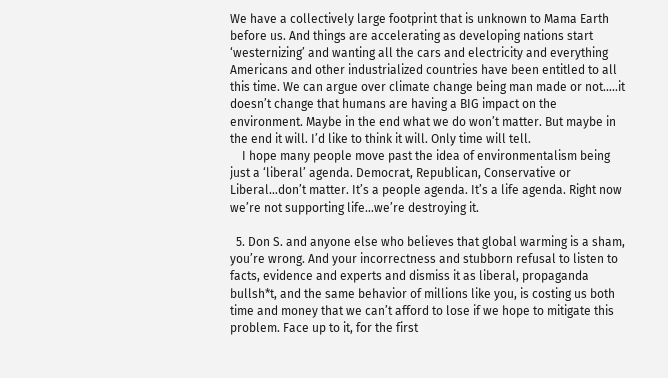We have a collectively large footprint that is unknown to Mama Earth before us. And things are accelerating as developing nations start ‘westernizing’ and wanting all the cars and electricity and everything Americans and other industrialized countries have been entitled to all this time. We can argue over climate change being man made or not…..it doesn’t change that humans are having a BIG impact on the environment. Maybe in the end what we do won’t matter. But maybe in the end it will. I’d like to think it will. Only time will tell.
    I hope many people move past the idea of environmentalism being just a ‘liberal’ agenda. Democrat, Republican, Conservative or Liberal…don’t matter. It’s a people agenda. It’s a life agenda. Right now we’re not supporting life…we’re destroying it.

  5. Don S. and anyone else who believes that global warming is a sham, you’re wrong. And your incorrectness and stubborn refusal to listen to facts, evidence and experts and dismiss it as liberal, propaganda bullsh*t, and the same behavior of millions like you, is costing us both time and money that we can’t afford to lose if we hope to mitigate this problem. Face up to it, for the first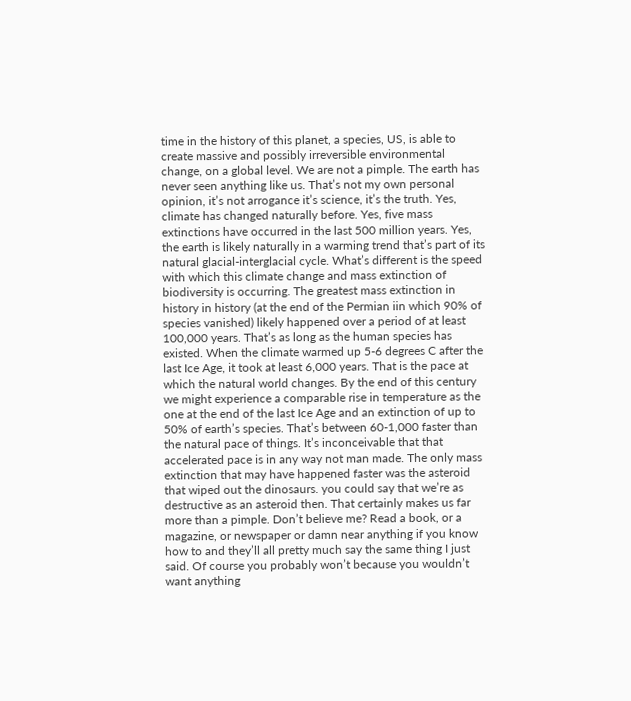time in the history of this planet, a species, US, is able to create massive and possibly irreversible environmental change, on a global level. We are not a pimple. The earth has never seen anything like us. That’s not my own personal opinion, it’s not arrogance it’s science, it’s the truth. Yes, climate has changed naturally before. Yes, five mass extinctions have occurred in the last 500 million years. Yes, the earth is likely naturally in a warming trend that’s part of its natural glacial-interglacial cycle. What’s different is the speed with which this climate change and mass extinction of biodiversity is occurring. The greatest mass extinction in history in history (at the end of the Permian iin which 90% of species vanished) likely happened over a period of at least 100,000 years. That’s as long as the human species has existed. When the climate warmed up 5-6 degrees C after the last Ice Age, it took at least 6,000 years. That is the pace at which the natural world changes. By the end of this century we might experience a comparable rise in temperature as the one at the end of the last Ice Age and an extinction of up to 50% of earth’s species. That’s between 60-1,000 faster than the natural pace of things. It’s inconceivable that that accelerated pace is in any way not man made. The only mass extinction that may have happened faster was the asteroid that wiped out the dinosaurs. you could say that we’re as destructive as an asteroid then. That certainly makes us far more than a pimple. Don’t believe me? Read a book, or a magazine, or newspaper or damn near anything if you know how to and they’ll all pretty much say the same thing I just said. Of course you probably won’t because you wouldn’t want anything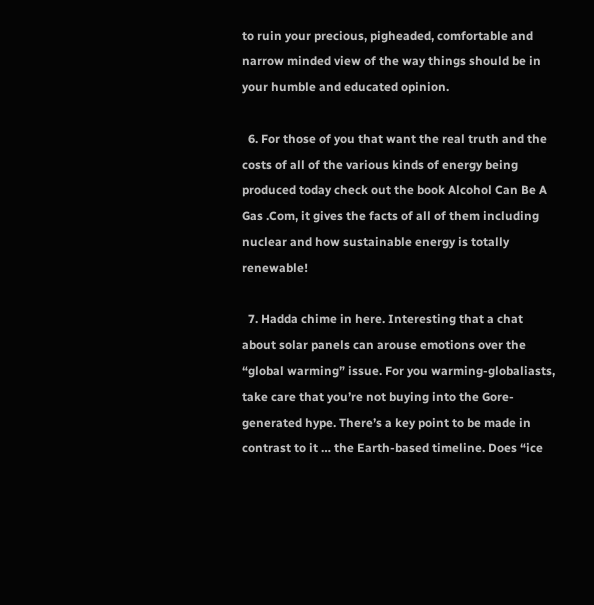to ruin your precious, pigheaded, comfortable and narrow minded view of the way things should be in your humble and educated opinion.

  6. For those of you that want the real truth and the costs of all of the various kinds of energy being produced today check out the book Alcohol Can Be A Gas .Com, it gives the facts of all of them including nuclear and how sustainable energy is totally renewable!

  7. Hadda chime in here. Interesting that a chat about solar panels can arouse emotions over the “global warming” issue. For you warming-globaliasts, take care that you’re not buying into the Gore-generated hype. There’s a key point to be made in contrast to it … the Earth-based timeline. Does “ice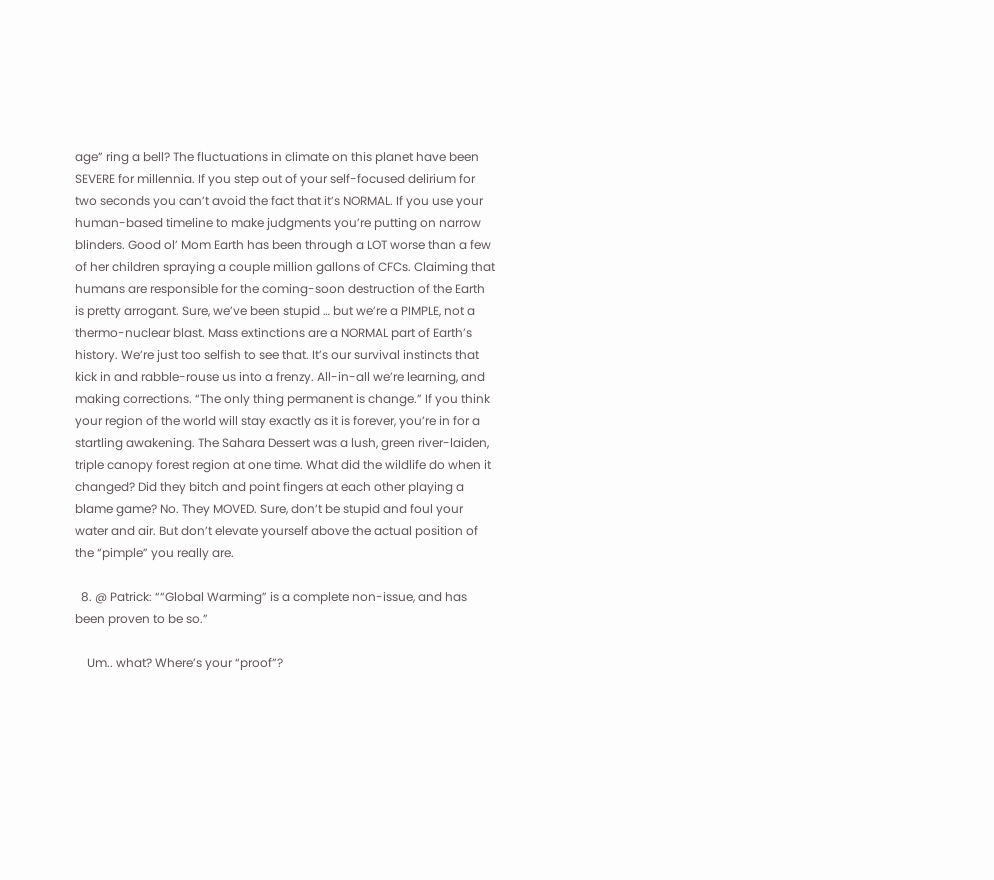age” ring a bell? The fluctuations in climate on this planet have been SEVERE for millennia. If you step out of your self-focused delirium for two seconds you can’t avoid the fact that it’s NORMAL. If you use your human-based timeline to make judgments you’re putting on narrow blinders. Good ol’ Mom Earth has been through a LOT worse than a few of her children spraying a couple million gallons of CFCs. Claiming that humans are responsible for the coming-soon destruction of the Earth is pretty arrogant. Sure, we’ve been stupid … but we’re a PIMPLE, not a thermo-nuclear blast. Mass extinctions are a NORMAL part of Earth’s history. We’re just too selfish to see that. It’s our survival instincts that kick in and rabble-rouse us into a frenzy. All-in-all we’re learning, and making corrections. “The only thing permanent is change.” If you think your region of the world will stay exactly as it is forever, you’re in for a startling awakening. The Sahara Dessert was a lush, green river-laiden, triple canopy forest region at one time. What did the wildlife do when it changed? Did they bitch and point fingers at each other playing a blame game? No. They MOVED. Sure, don’t be stupid and foul your water and air. But don’t elevate yourself above the actual position of the “pimple” you really are.

  8. @ Patrick: ““Global Warming” is a complete non-issue, and has been proven to be so.”

    Um.. what? Where’s your “proof”?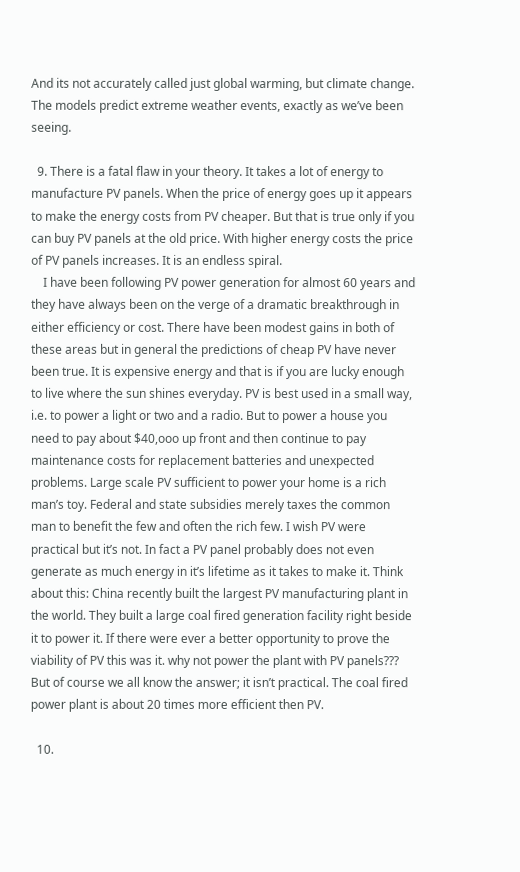And its not accurately called just global warming, but climate change. The models predict extreme weather events, exactly as we’ve been seeing.

  9. There is a fatal flaw in your theory. It takes a lot of energy to manufacture PV panels. When the price of energy goes up it appears to make the energy costs from PV cheaper. But that is true only if you can buy PV panels at the old price. With higher energy costs the price of PV panels increases. It is an endless spiral.
    I have been following PV power generation for almost 60 years and they have always been on the verge of a dramatic breakthrough in either efficiency or cost. There have been modest gains in both of these areas but in general the predictions of cheap PV have never been true. It is expensive energy and that is if you are lucky enough to live where the sun shines everyday. PV is best used in a small way, i.e. to power a light or two and a radio. But to power a house you need to pay about $40,ooo up front and then continue to pay maintenance costs for replacement batteries and unexpected problems. Large scale PV sufficient to power your home is a rich man’s toy. Federal and state subsidies merely taxes the common man to benefit the few and often the rich few. I wish PV were practical but it’s not. In fact a PV panel probably does not even generate as much energy in it’s lifetime as it takes to make it. Think about this: China recently built the largest PV manufacturing plant in the world. They built a large coal fired generation facility right beside it to power it. If there were ever a better opportunity to prove the viability of PV this was it. why not power the plant with PV panels??? But of course we all know the answer; it isn’t practical. The coal fired power plant is about 20 times more efficient then PV.

  10.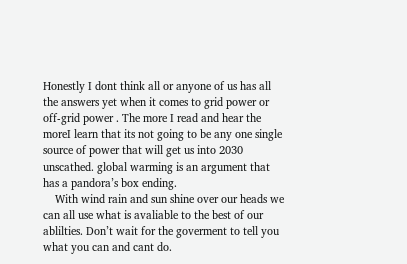Honestly I dont think all or anyone of us has all the answers yet when it comes to grid power or off-grid power . The more I read and hear the moreI learn that its not going to be any one single source of power that will get us into 2030 unscathed. global warming is an argument that has a pandora’s box ending.
    With wind rain and sun shine over our heads we can all use what is avaliable to the best of our ablilties. Don’t wait for the goverment to tell you what you can and cant do.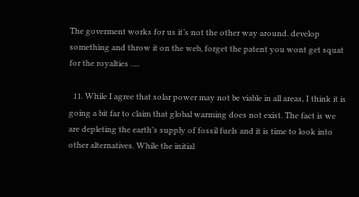The goverment works for us it’s not the other way around. develop something and throw it on the web, forget the patent you wont get squat for the royalties ….

  11. While I agree that solar power may not be viable in all areas, I think it is going a bit far to claim that global warming does not exist. The fact is we are depleting the earth’s supply of fossil fuels and it is time to look into other alternatives. While the initial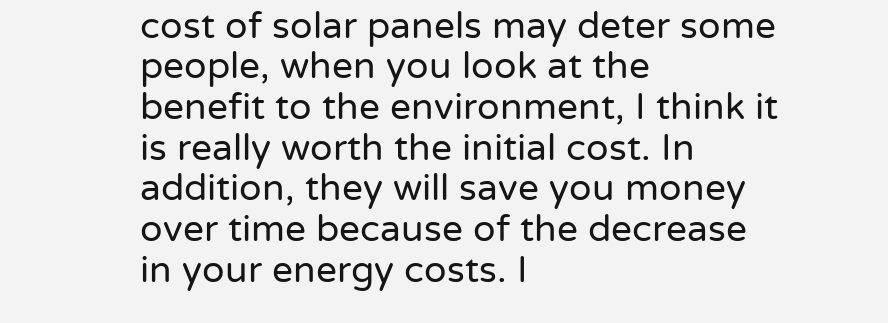cost of solar panels may deter some people, when you look at the benefit to the environment, I think it is really worth the initial cost. In addition, they will save you money over time because of the decrease in your energy costs. I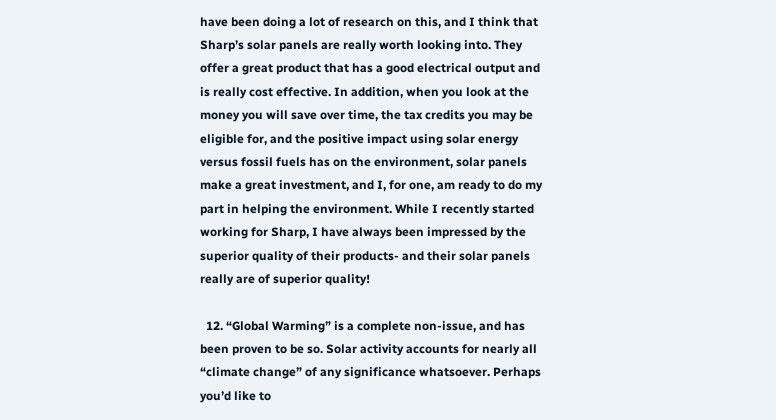have been doing a lot of research on this, and I think that Sharp’s solar panels are really worth looking into. They offer a great product that has a good electrical output and is really cost effective. In addition, when you look at the money you will save over time, the tax credits you may be eligible for, and the positive impact using solar energy versus fossil fuels has on the environment, solar panels make a great investment, and I, for one, am ready to do my part in helping the environment. While I recently started working for Sharp, I have always been impressed by the superior quality of their products- and their solar panels really are of superior quality!

  12. “Global Warming” is a complete non-issue, and has been proven to be so. Solar activity accounts for nearly all “climate change” of any significance whatsoever. Perhaps you’d like to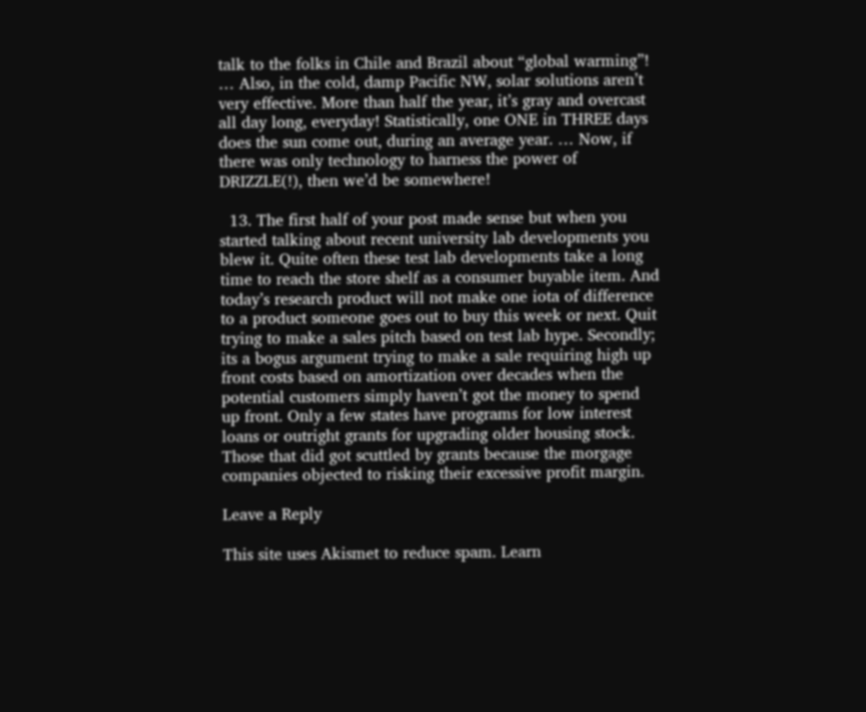talk to the folks in Chile and Brazil about “global warming”! … Also, in the cold, damp Pacific NW, solar solutions aren’t very effective. More than half the year, it’s gray and overcast all day long, everyday! Statistically, one ONE in THREE days does the sun come out, during an average year. … Now, if there was only technology to harness the power of DRIZZLE(!), then we’d be somewhere!

  13. The first half of your post made sense but when you started talking about recent university lab developments you blew it. Quite often these test lab developments take a long time to reach the store shelf as a consumer buyable item. And today’s research product will not make one iota of difference to a product someone goes out to buy this week or next. Quit trying to make a sales pitch based on test lab hype. Secondly; its a bogus argument trying to make a sale requiring high up front costs based on amortization over decades when the potential customers simply haven’t got the money to spend up front. Only a few states have programs for low interest loans or outright grants for upgrading older housing stock. Those that did got scuttled by grants because the morgage companies objected to risking their excessive profit margin.

Leave a Reply

This site uses Akismet to reduce spam. Learn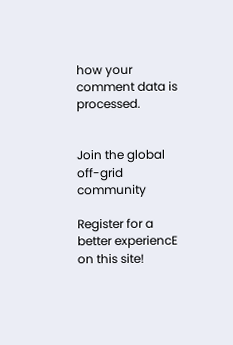how your comment data is processed.


Join the global off-grid community

Register for a better experiencE on this site!